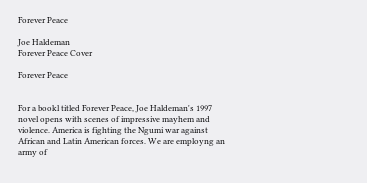Forever Peace

Joe Haldeman
Forever Peace Cover

Forever Peace


For a bookl titled Forever Peace, Joe Haldeman's 1997 novel opens with scenes of impressive mayhem and violence. America is fighting the Ngumi war against African and Latin American forces. We are employng an army of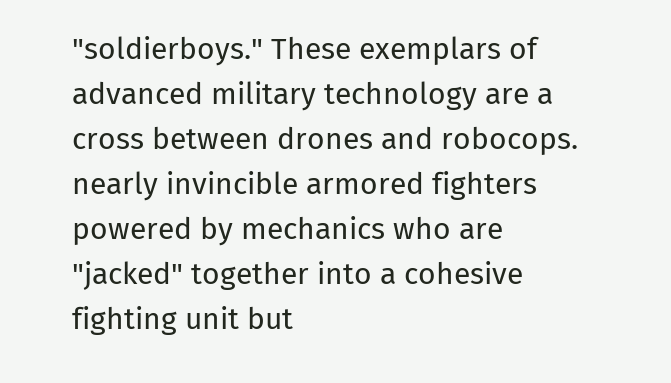"soldierboys." These exemplars of advanced military technology are a cross between drones and robocops. nearly invincible armored fighters powered by mechanics who are "jacked" together into a cohesive fighting unit but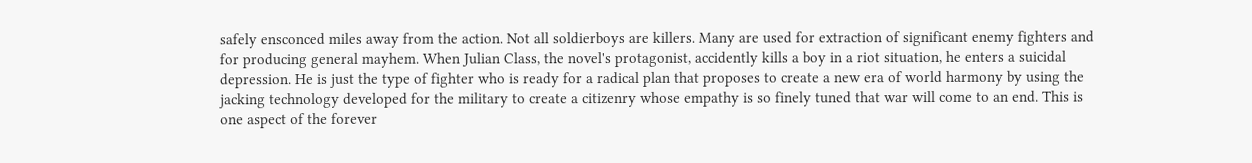safely ensconced miles away from the action. Not all soldierboys are killers. Many are used for extraction of significant enemy fighters and for producing general mayhem. When Julian Class, the novel's protagonist, accidently kills a boy in a riot situation, he enters a suicidal depression. He is just the type of fighter who is ready for a radical plan that proposes to create a new era of world harmony by using the jacking technology developed for the military to create a citizenry whose empathy is so finely tuned that war will come to an end. This is one aspect of the forever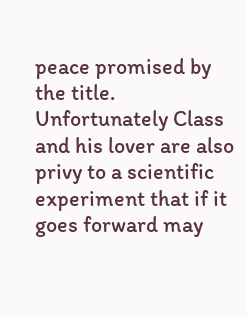peace promised by the title. Unfortunately Class and his lover are also privy to a scientific experiment that if it goes forward may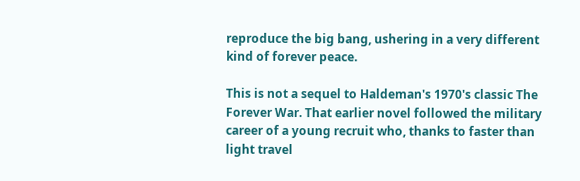reproduce the big bang, ushering in a very different kind of forever peace.

This is not a sequel to Haldeman's 1970's classic The Forever War. That earlier novel followed the military career of a young recruit who, thanks to faster than light travel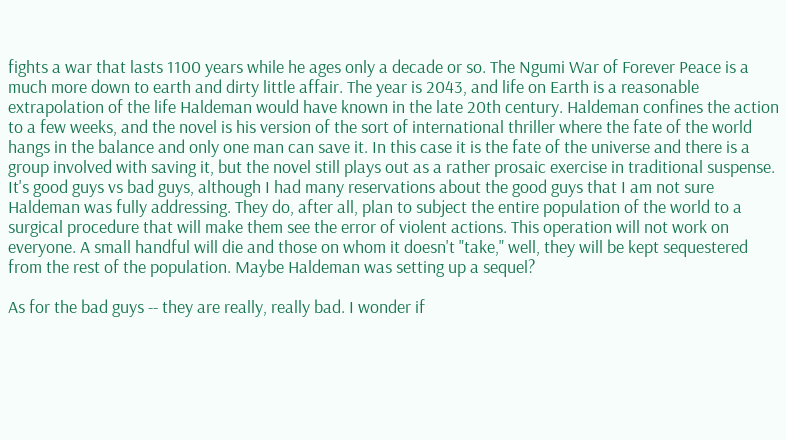fights a war that lasts 1100 years while he ages only a decade or so. The Ngumi War of Forever Peace is a much more down to earth and dirty little affair. The year is 2043, and life on Earth is a reasonable extrapolation of the life Haldeman would have known in the late 20th century. Haldeman confines the action to a few weeks, and the novel is his version of the sort of international thriller where the fate of the world hangs in the balance and only one man can save it. In this case it is the fate of the universe and there is a group involved with saving it, but the novel still plays out as a rather prosaic exercise in traditional suspense. It's good guys vs bad guys, although I had many reservations about the good guys that I am not sure Haldeman was fully addressing. They do, after all, plan to subject the entire population of the world to a surgical procedure that will make them see the error of violent actions. This operation will not work on everyone. A small handful will die and those on whom it doesn't "take," well, they will be kept sequestered from the rest of the population. Maybe Haldeman was setting up a sequel?

As for the bad guys -- they are really, really bad. I wonder if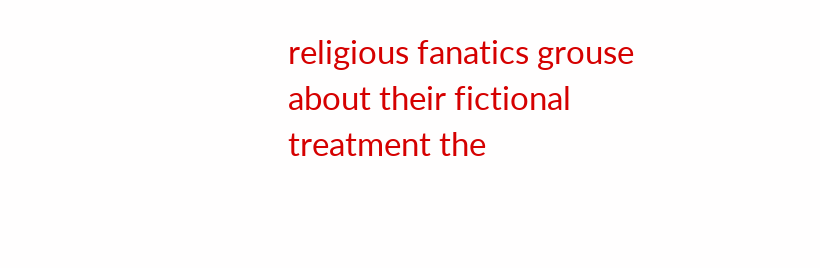religious fanatics grouse about their fictional treatment the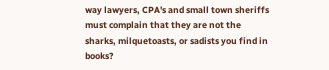way lawyers, CPA's and small town sheriffs must complain that they are not the sharks, milquetoasts, or sadists you find in books?